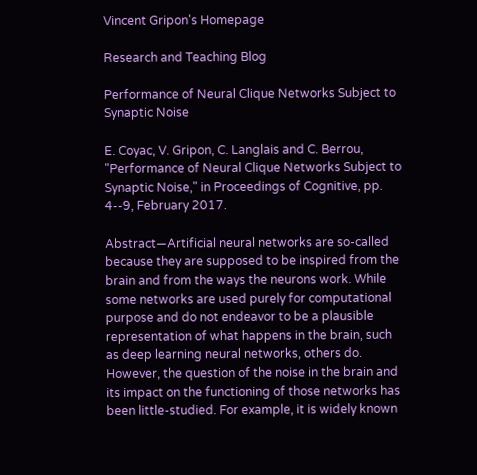Vincent Gripon's Homepage

Research and Teaching Blog

Performance of Neural Clique Networks Subject to Synaptic Noise

E. Coyac, V. Gripon, C. Langlais and C. Berrou, "Performance of Neural Clique Networks Subject to Synaptic Noise," in Proceedings of Cognitive, pp. 4--9, February 2017.

Abstract—Artificial neural networks are so-called because they are supposed to be inspired from the brain and from the ways the neurons work. While some networks are used purely for computational purpose and do not endeavor to be a plausible representation of what happens in the brain, such as deep learning neural networks, others do. However, the question of the noise in the brain and its impact on the functioning of those networks has been little-studied. For example, it is widely known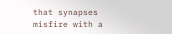that synapses misfire with a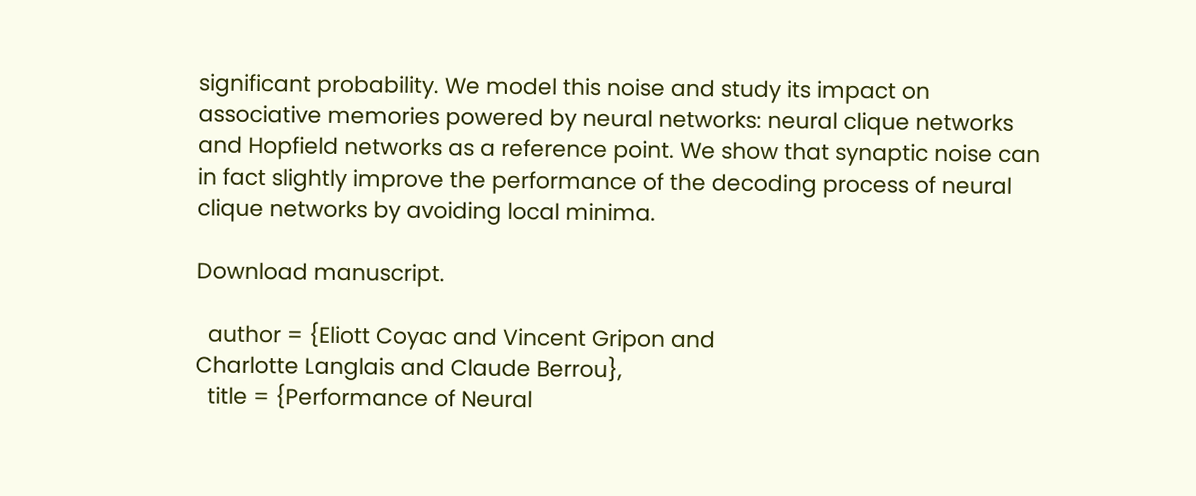significant probability. We model this noise and study its impact on associative memories powered by neural networks: neural clique networks and Hopfield networks as a reference point. We show that synaptic noise can in fact slightly improve the performance of the decoding process of neural clique networks by avoiding local minima.

Download manuscript.

  author = {Eliott Coyac and Vincent Gripon and
Charlotte Langlais and Claude Berrou},
  title = {Performance of Neural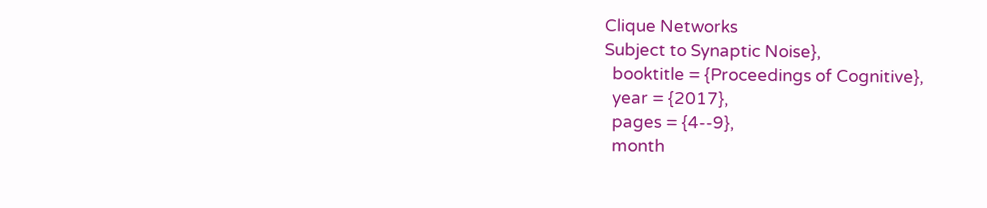Clique Networks
Subject to Synaptic Noise},
  booktitle = {Proceedings of Cognitive},
  year = {2017},
  pages = {4--9},
  month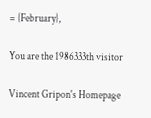= {February},

You are the 1986333th visitor

Vincent Gripon's Homepage